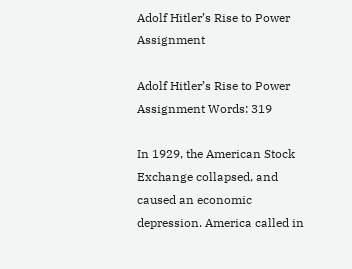Adolf Hitler’s Rise to Power Assignment

Adolf Hitler’s Rise to Power Assignment Words: 319

In 1929, the American Stock Exchange collapsed, and caused an economic depression. America called in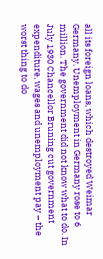all its foreign loans, which destroyed Weimar Germany. Unemployment in Germany rose to 6 million. The government did not know what to do. In July 1930 Chancellor Bruning cut government expenditure, wages and unemployment pay – the worst thing to do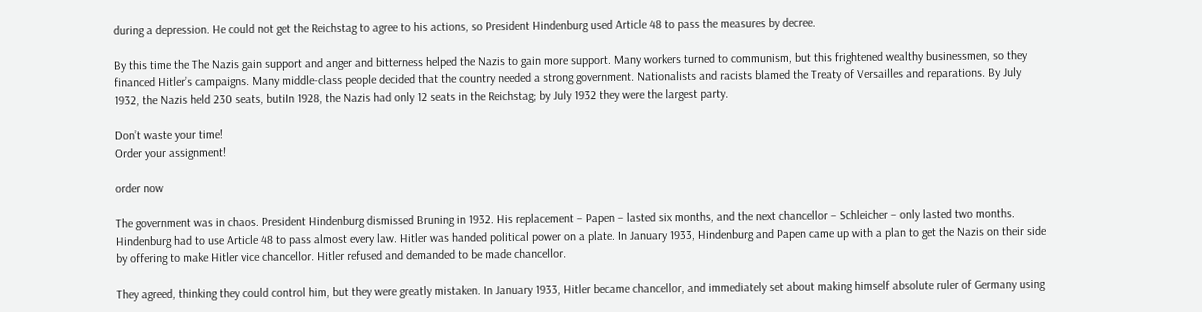during a depression. He could not get the Reichstag to agree to his actions, so President Hindenburg used Article 48 to pass the measures by decree.

By this time the The Nazis gain support and anger and bitterness helped the Nazis to gain more support. Many workers turned to communism, but this frightened wealthy businessmen, so they financed Hitler’s campaigns. Many middle-class people decided that the country needed a strong government. Nationalists and racists blamed the Treaty of Versailles and reparations. By July 1932, the Nazis held 230 seats, butiIn 1928, the Nazis had only 12 seats in the Reichstag; by July 1932 they were the largest party.

Don’t waste your time!
Order your assignment!

order now

The government was in chaos. President Hindenburg dismissed Bruning in 1932. His replacement – Papen – lasted six months, and the next chancellor – Schleicher – only lasted two months. Hindenburg had to use Article 48 to pass almost every law. Hitler was handed political power on a plate. In January 1933, Hindenburg and Papen came up with a plan to get the Nazis on their side by offering to make Hitler vice chancellor. Hitler refused and demanded to be made chancellor.

They agreed, thinking they could control him, but they were greatly mistaken. In January 1933, Hitler became chancellor, and immediately set about making himself absolute ruler of Germany using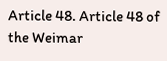Article 48. Article 48 of the Weimar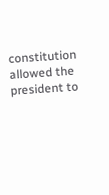constitution allowed the president to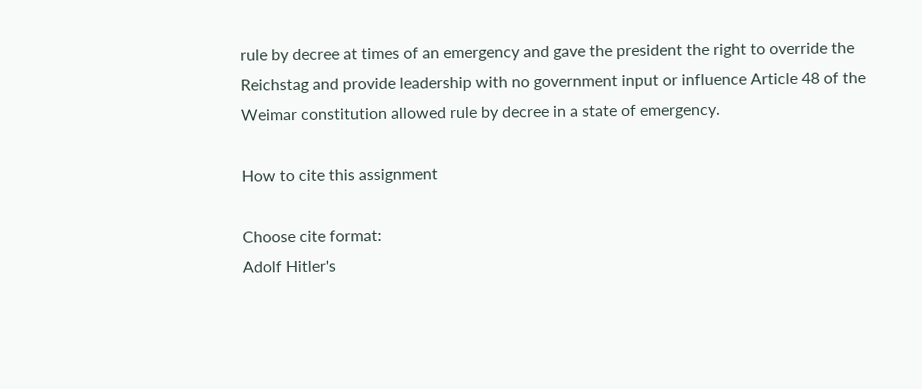rule by decree at times of an emergency and gave the president the right to override the Reichstag and provide leadership with no government input or influence Article 48 of the Weimar constitution allowed rule by decree in a state of emergency.

How to cite this assignment

Choose cite format:
Adolf Hitler's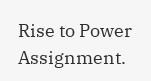Rise to Power Assignment.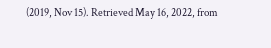(2019, Nov 15). Retrieved May 16, 2022, from